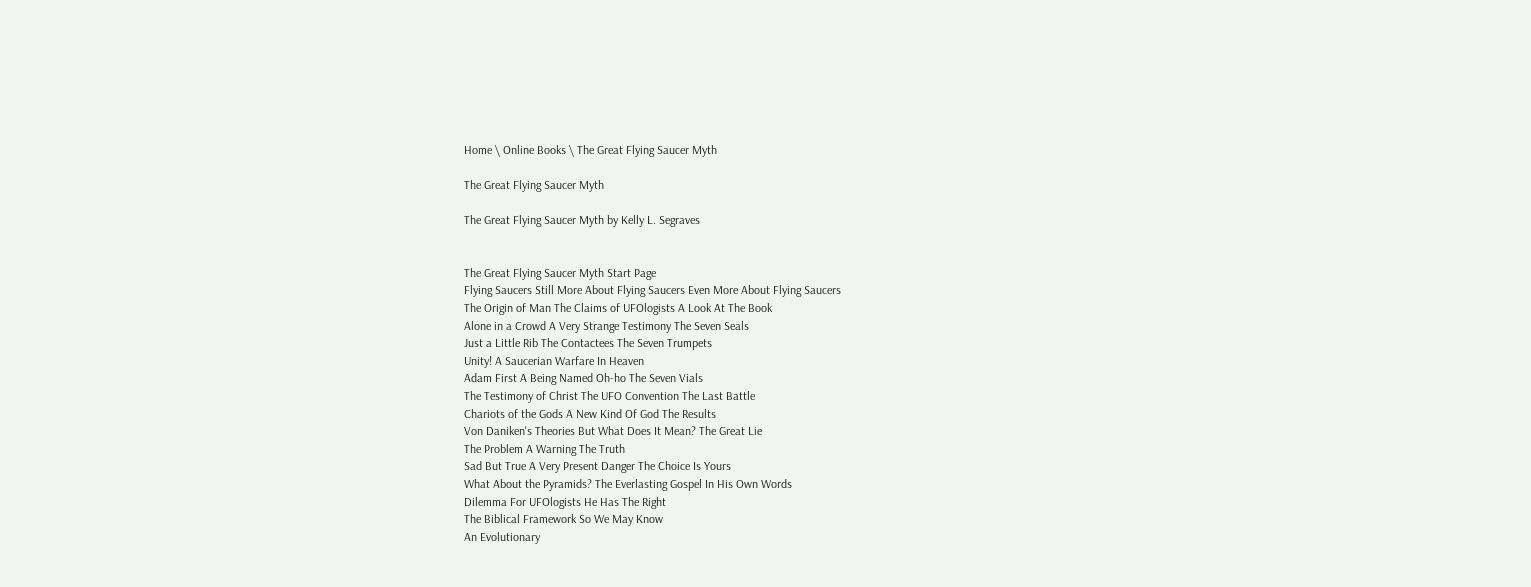Home \ Online Books \ The Great Flying Saucer Myth

The Great Flying Saucer Myth

The Great Flying Saucer Myth by Kelly L. Segraves


The Great Flying Saucer Myth Start Page
Flying Saucers Still More About Flying Saucers Even More About Flying Saucers
The Origin of Man The Claims of UFOlogists A Look At The Book
Alone in a Crowd A Very Strange Testimony The Seven Seals
Just a Little Rib The Contactees The Seven Trumpets
Unity! A Saucerian Warfare In Heaven
Adam First A Being Named Oh-ho The Seven Vials
The Testimony of Christ The UFO Convention The Last Battle
Chariots of the Gods A New Kind Of God The Results
Von Daniken's Theories But What Does It Mean? The Great Lie
The Problem A Warning The Truth
Sad But True A Very Present Danger The Choice Is Yours
What About the Pyramids? The Everlasting Gospel In His Own Words
Dilemma For UFOlogists He Has The Right
The Biblical Framework So We May Know
An Evolutionary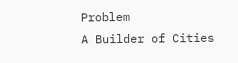Problem
A Builder of Cities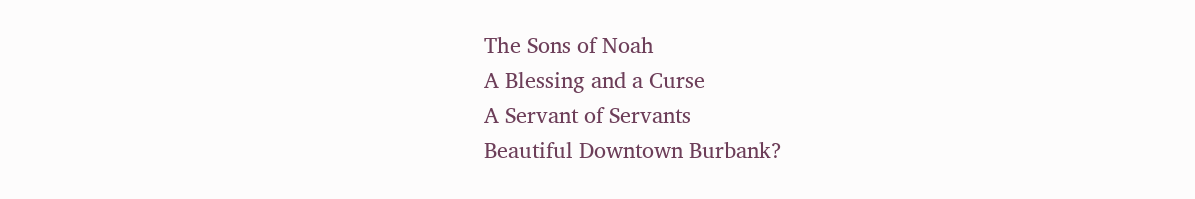The Sons of Noah
A Blessing and a Curse
A Servant of Servants
Beautiful Downtown Burbank?